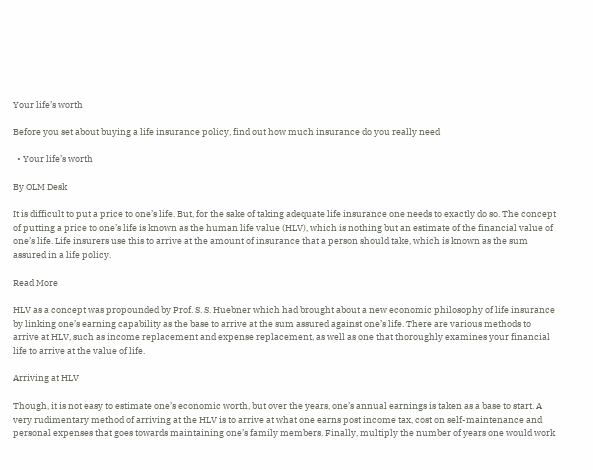Your life’s worth

Before you set about buying a life insurance policy, find out how much insurance do you really need

  • Your life’s worth

By OLM Desk

It is difficult to put a price to one’s life. But, for the sake of taking adequate life insurance one needs to exactly do so. The concept of putting a price to one’s life is known as the human life value (HLV), which is nothing but an estimate of the financial value of one’s life. Life insurers use this to arrive at the amount of insurance that a person should take, which is known as the sum assured in a life policy.

Read More

HLV as a concept was propounded by Prof. S. S. Huebner which had brought about a new economic philosophy of life insurance by linking one’s earning capability as the base to arrive at the sum assured against one’s life. There are various methods to arrive at HLV, such as income replacement and expense replacement, as well as one that thoroughly examines your financial life to arrive at the value of life.

Arriving at HLV

Though, it is not easy to estimate one’s economic worth, but over the years, one’s annual earnings is taken as a base to start. A very rudimentary method of arriving at the HLV is to arrive at what one earns post income tax, cost on self-maintenance and personal expenses that goes towards maintaining one’s family members. Finally, multiply the number of years one would work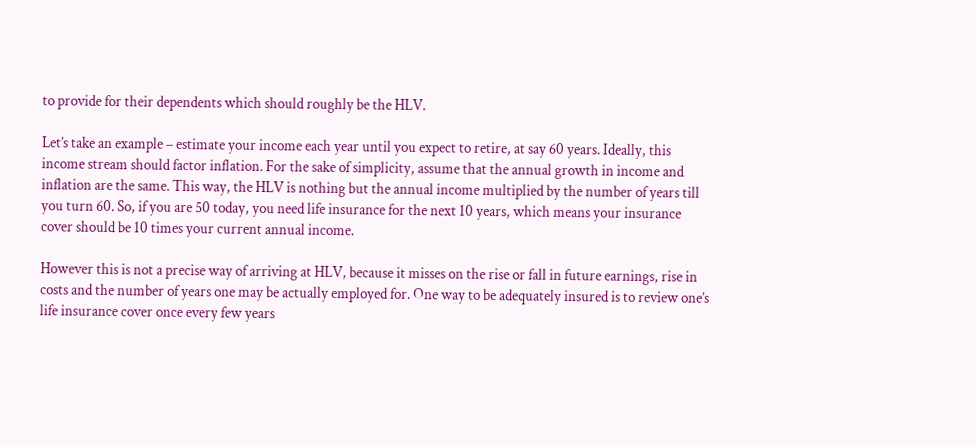to provide for their dependents which should roughly be the HLV.

Let’s take an example – estimate your income each year until you expect to retire, at say 60 years. Ideally, this income stream should factor inflation. For the sake of simplicity, assume that the annual growth in income and inflation are the same. This way, the HLV is nothing but the annual income multiplied by the number of years till you turn 60. So, if you are 50 today, you need life insurance for the next 10 years, which means your insurance cover should be 10 times your current annual income.

However this is not a precise way of arriving at HLV, because it misses on the rise or fall in future earnings, rise in costs and the number of years one may be actually employed for. One way to be adequately insured is to review one’s life insurance cover once every few years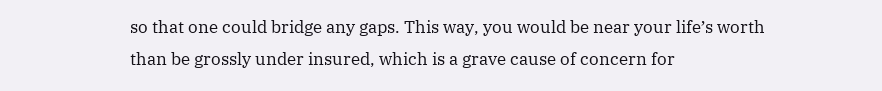so that one could bridge any gaps. This way, you would be near your life’s worth than be grossly under insured, which is a grave cause of concern for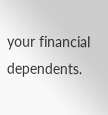your financial dependents.